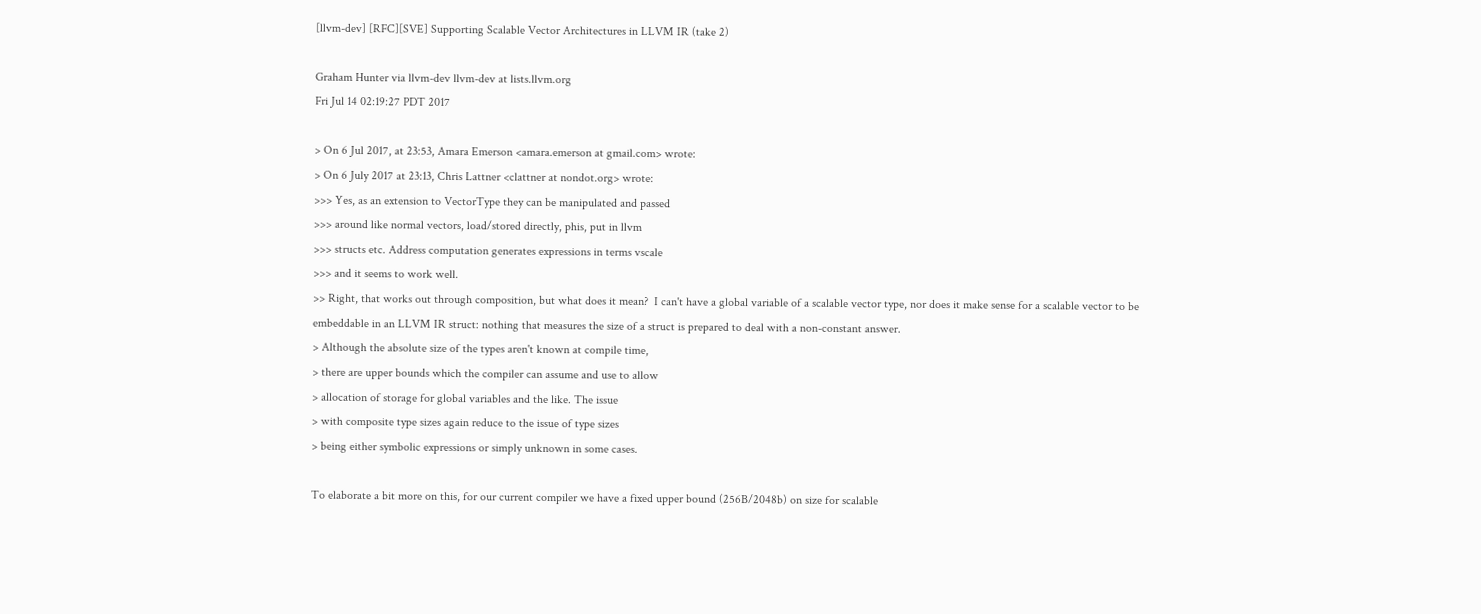[llvm-dev] [RFC][SVE] Supporting Scalable Vector Architectures in LLVM IR (take 2)

Graham Hunter via llvm-dev llvm-dev at lists.llvm.org
Fri Jul 14 02:19:27 PDT 2017

> On 6 Jul 2017, at 23:53, Amara Emerson <amara.emerson at gmail.com> wrote:
> On 6 July 2017 at 23:13, Chris Lattner <clattner at nondot.org> wrote:
>>> Yes, as an extension to VectorType they can be manipulated and passed
>>> around like normal vectors, load/stored directly, phis, put in llvm
>>> structs etc. Address computation generates expressions in terms vscale
>>> and it seems to work well.
>> Right, that works out through composition, but what does it mean?  I can't have a global variable of a scalable vector type, nor does it make sense for a scalable vector to be embeddable in an LLVM IR struct: nothing that measures the size of a struct is prepared to deal with a non-constant answer.
> Although the absolute size of the types aren't known at compile time,
> there are upper bounds which the compiler can assume and use to allow
> allocation of storage for global variables and the like. The issue
> with composite type sizes again reduce to the issue of type sizes
> being either symbolic expressions or simply unknown in some cases.

To elaborate a bit more on this, for our current compiler we have a fixed upper bound (256B/2048b) on size for scalable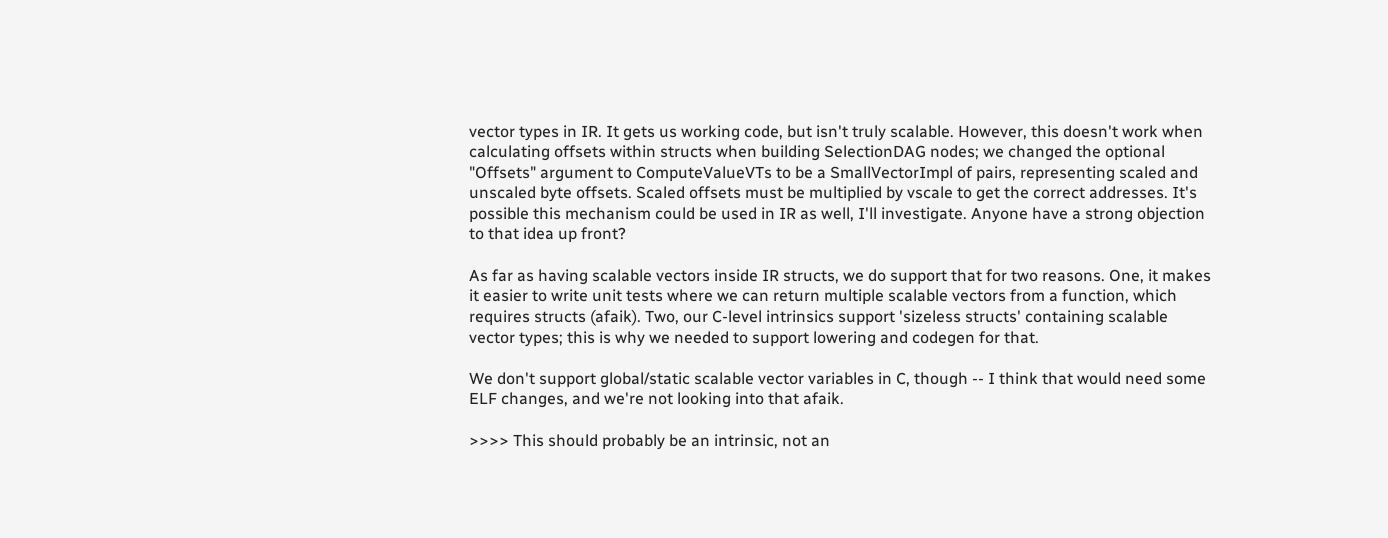vector types in IR. It gets us working code, but isn't truly scalable. However, this doesn't work when calculating offsets within structs when building SelectionDAG nodes; we changed the optional "Offsets" argument to ComputeValueVTs to be a SmallVectorImpl of pairs, representing scaled and unscaled byte offsets. Scaled offsets must be multiplied by vscale to get the correct addresses. It's possible this mechanism could be used in IR as well, I'll investigate. Anyone have a strong objection to that idea up front?

As far as having scalable vectors inside IR structs, we do support that for two reasons. One, it makes it easier to write unit tests where we can return multiple scalable vectors from a function, which requires structs (afaik). Two, our C-level intrinsics support 'sizeless structs' containing scalable vector types; this is why we needed to support lowering and codegen for that.

We don't support global/static scalable vector variables in C, though -- I think that would need some ELF changes, and we're not looking into that afaik.

>>>> This should probably be an intrinsic, not an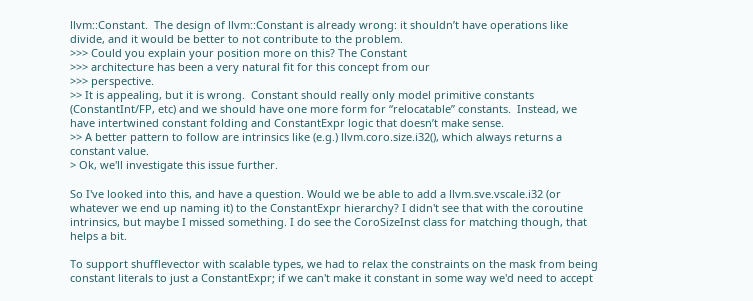llvm::Constant.  The design of llvm::Constant is already wrong: it shouldn’t have operations like divide, and it would be better to not contribute to the problem.
>>> Could you explain your position more on this? The Constant
>>> architecture has been a very natural fit for this concept from our
>>> perspective.
>> It is appealing, but it is wrong.  Constant should really only model primitive constants (ConstantInt/FP, etc) and we should have one more form for “relocatable” constants.  Instead, we have intertwined constant folding and ConstantExpr logic that doesn’t make sense.
>> A better pattern to follow are intrinsics like (e.g.) llvm.coro.size.i32(), which always returns a constant value.
> Ok, we'll investigate this issue further.

So I've looked into this, and have a question. Would we be able to add a llvm.sve.vscale.i32 (or whatever we end up naming it) to the ConstantExpr hierarchy? I didn't see that with the coroutine intrinsics, but maybe I missed something. I do see the CoroSizeInst class for matching though, that helps a bit.

To support shufflevector with scalable types, we had to relax the constraints on the mask from being constant literals to just a ConstantExpr; if we can't make it constant in some way we'd need to accept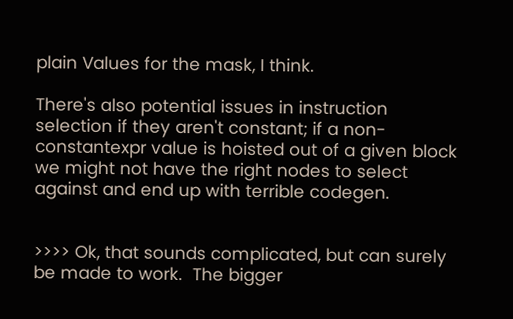plain Values for the mask, I think.

There's also potential issues in instruction selection if they aren't constant; if a non-constantexpr value is hoisted out of a given block we might not have the right nodes to select against and end up with terrible codegen.


>>>> Ok, that sounds complicated, but can surely be made to work.  The bigger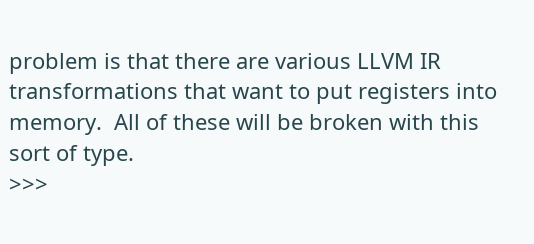problem is that there are various LLVM IR transformations that want to put registers into memory.  All of these will be broken with this sort of type.
>>>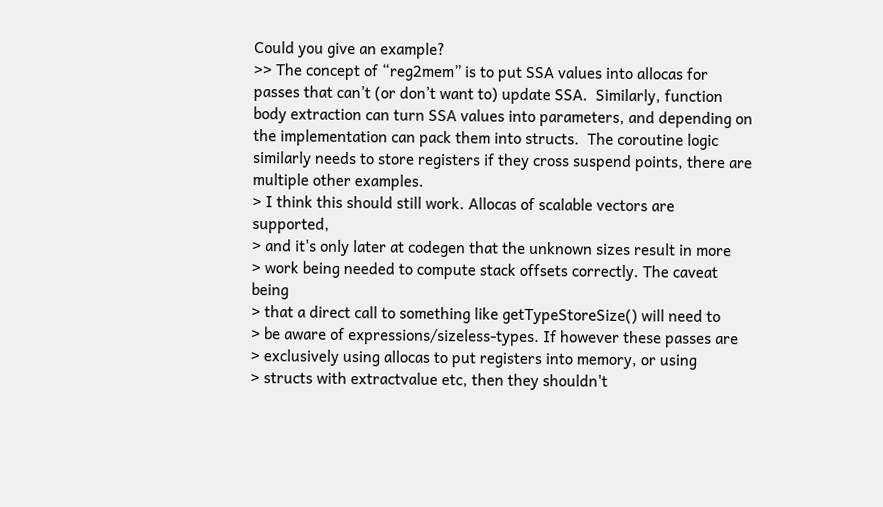Could you give an example?
>> The concept of “reg2mem” is to put SSA values into allocas for passes that can’t (or don’t want to) update SSA.  Similarly, function body extraction can turn SSA values into parameters, and depending on the implementation can pack them into structs.  The coroutine logic similarly needs to store registers if they cross suspend points, there are multiple other examples.
> I think this should still work. Allocas of scalable vectors are supported,
> and it's only later at codegen that the unknown sizes result in more
> work being needed to compute stack offsets correctly. The caveat being
> that a direct call to something like getTypeStoreSize() will need to
> be aware of expressions/sizeless-types. If however these passes are
> exclusively using allocas to put registers into memory, or using
> structs with extractvalue etc, then they shouldn't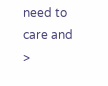need to care and
>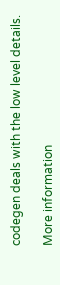codegen deals with the low level details.

More information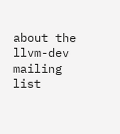about the llvm-dev mailing list